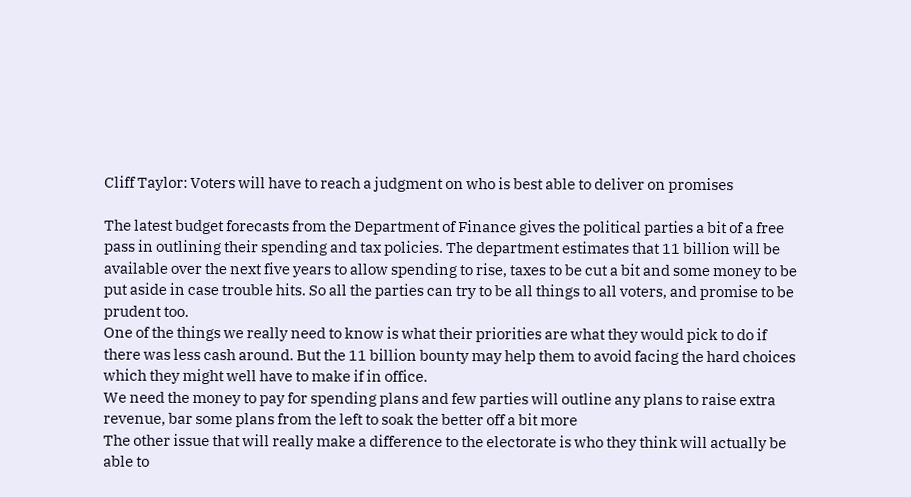Cliff Taylor: Voters will have to reach a judgment on who is best able to deliver on promises

The latest budget forecasts from the Department of Finance gives the political parties a bit of a free pass in outlining their spending and tax policies. The department estimates that 11 billion will be available over the next five years to allow spending to rise, taxes to be cut a bit and some money to be put aside in case trouble hits. So all the parties can try to be all things to all voters, and promise to be prudent too.
One of the things we really need to know is what their priorities are what they would pick to do if there was less cash around. But the 11 billion bounty may help them to avoid facing the hard choices which they might well have to make if in office.
We need the money to pay for spending plans and few parties will outline any plans to raise extra revenue, bar some plans from the left to soak the better off a bit more
The other issue that will really make a difference to the electorate is who they think will actually be able to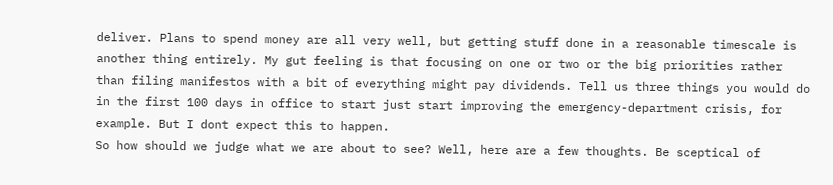deliver. Plans to spend money are all very well, but getting stuff done in a reasonable timescale is another thing entirely. My gut feeling is that focusing on one or two or the big priorities rather than filing manifestos with a bit of everything might pay dividends. Tell us three things you would do in the first 100 days in office to start just start improving the emergency-department crisis, for example. But I dont expect this to happen.
So how should we judge what we are about to see? Well, here are a few thoughts. Be sceptical of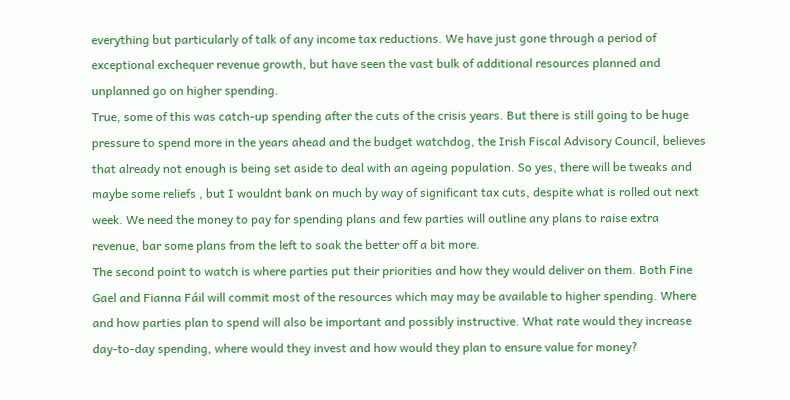everything but particularly of talk of any income tax reductions. We have just gone through a period of exceptional exchequer revenue growth, but have seen the vast bulk of additional resources planned and unplanned go on higher spending.
True, some of this was catch-up spending after the cuts of the crisis years. But there is still going to be huge pressure to spend more in the years ahead and the budget watchdog, the Irish Fiscal Advisory Council, believes that already not enough is being set aside to deal with an ageing population. So yes, there will be tweaks and maybe some reliefs , but I wouldnt bank on much by way of significant tax cuts, despite what is rolled out next week. We need the money to pay for spending plans and few parties will outline any plans to raise extra revenue, bar some plans from the left to soak the better off a bit more.
The second point to watch is where parties put their priorities and how they would deliver on them. Both Fine Gael and Fianna Fáil will commit most of the resources which may may be available to higher spending. Where and how parties plan to spend will also be important and possibly instructive. What rate would they increase day-to-day spending, where would they invest and how would they plan to ensure value for money?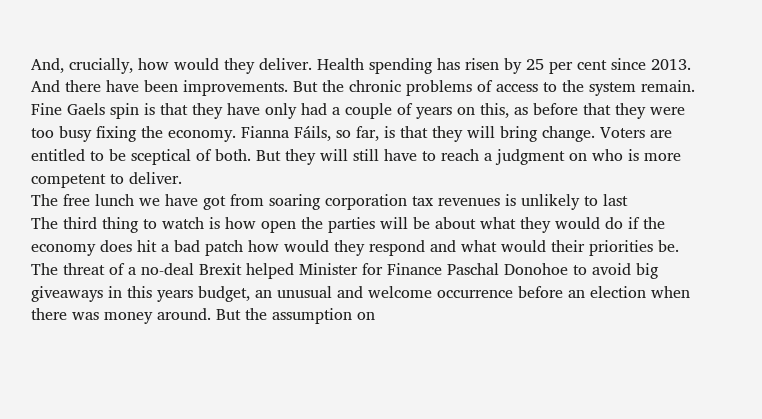And, crucially, how would they deliver. Health spending has risen by 25 per cent since 2013. And there have been improvements. But the chronic problems of access to the system remain. Fine Gaels spin is that they have only had a couple of years on this, as before that they were too busy fixing the economy. Fianna Fáils, so far, is that they will bring change. Voters are entitled to be sceptical of both. But they will still have to reach a judgment on who is more competent to deliver.
The free lunch we have got from soaring corporation tax revenues is unlikely to last
The third thing to watch is how open the parties will be about what they would do if the economy does hit a bad patch how would they respond and what would their priorities be. The threat of a no-deal Brexit helped Minister for Finance Paschal Donohoe to avoid big giveaways in this years budget, an unusual and welcome occurrence before an election when there was money around. But the assumption on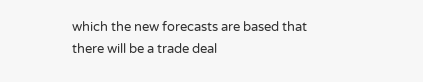which the new forecasts are based that there will be a trade deal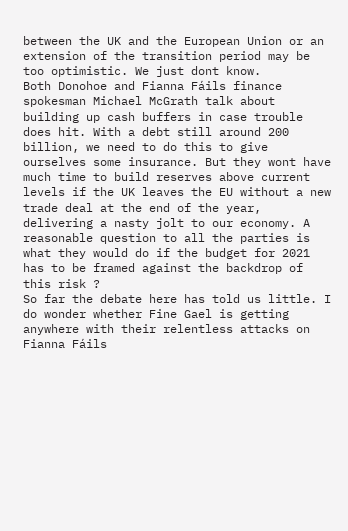between the UK and the European Union or an extension of the transition period may be too optimistic. We just dont know.
Both Donohoe and Fianna Fáils finance spokesman Michael McGrath talk about building up cash buffers in case trouble does hit. With a debt still around 200 billion, we need to do this to give ourselves some insurance. But they wont have much time to build reserves above current levels if the UK leaves the EU without a new trade deal at the end of the year, delivering a nasty jolt to our economy. A reasonable question to all the parties is what they would do if the budget for 2021 has to be framed against the backdrop of this risk ?
So far the debate here has told us little. I do wonder whether Fine Gael is getting anywhere with their relentless attacks on Fianna Fáils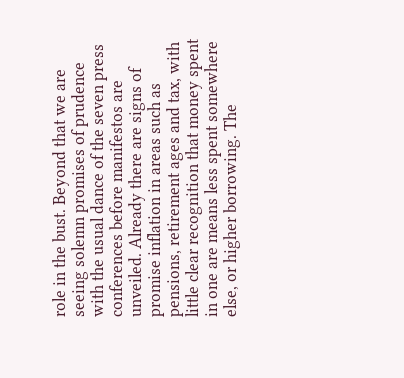role in the bust. Beyond that we are seeing solemn promises of prudence with the usual dance of the seven press conferences before manifestos are unveiled. Already there are signs of promise inflation in areas such as pensions, retirement ages and tax, with little clear recognition that money spent in one are means less spent somewhere else, or higher borrowing. The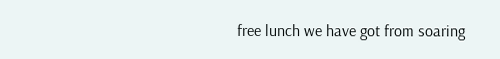free lunch we have got from soaring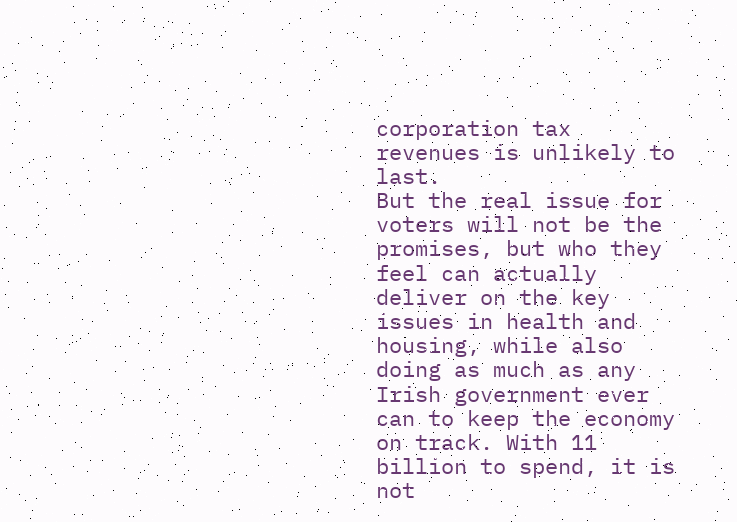corporation tax revenues is unlikely to last.
But the real issue for voters will not be the promises, but who they feel can actually deliver on the key issues in health and housing, while also doing as much as any Irish government ever can to keep the economy on track. With 11 billion to spend, it is not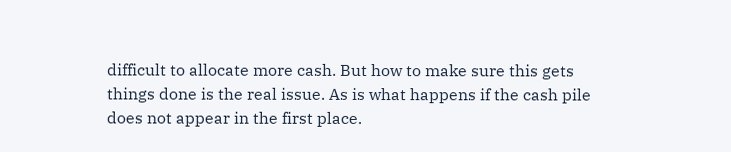difficult to allocate more cash. But how to make sure this gets things done is the real issue. As is what happens if the cash pile does not appear in the first place.